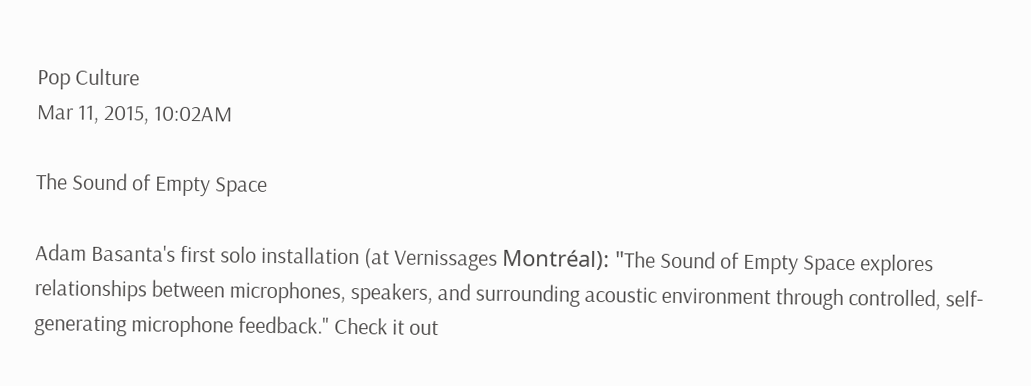Pop Culture
Mar 11, 2015, 10:02AM

The Sound of Empty Space

Adam Basanta's first solo installation (at Vernissages Montréal): "The Sound of Empty Space explores relationships between microphones, speakers, and surrounding acoustic environment through controlled, self-generating microphone feedback." Check it out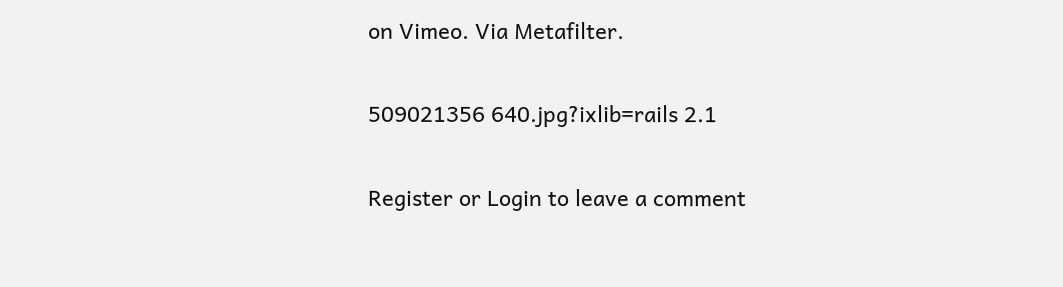on Vimeo. Via Metafilter.

509021356 640.jpg?ixlib=rails 2.1

Register or Login to leave a comment